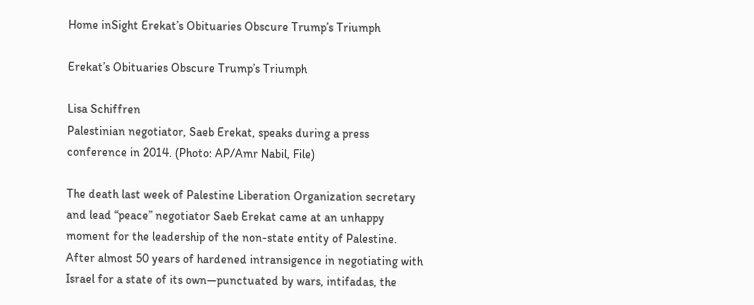Home inSight Erekat’s Obituaries Obscure Trump’s Triumph

Erekat’s Obituaries Obscure Trump’s Triumph

Lisa Schiffren
Palestinian negotiator, Saeb Erekat, speaks during a press conference in 2014. (Photo: AP/Amr Nabil, File)

The death last week of Palestine Liberation Organization secretary and lead “peace” negotiator Saeb Erekat came at an unhappy moment for the leadership of the non-state entity of Palestine. After almost 50 years of hardened intransigence in negotiating with Israel for a state of its own—punctuated by wars, intifadas, the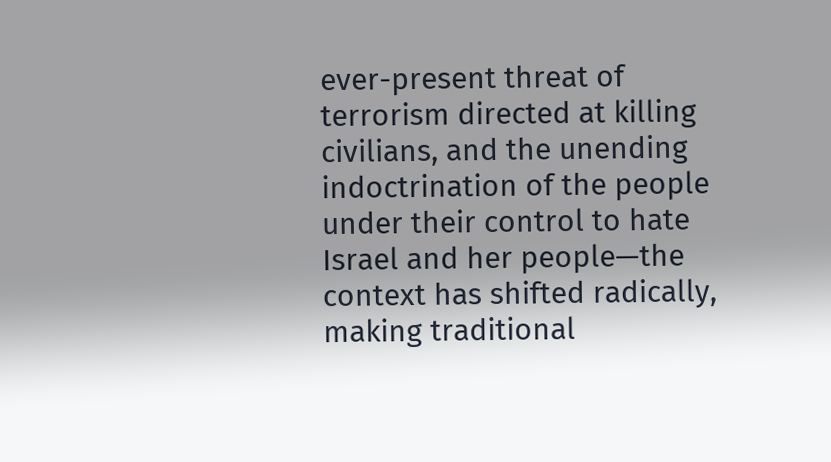ever-present threat of terrorism directed at killing civilians, and the unending indoctrination of the people under their control to hate Israel and her people—the context has shifted radically, making traditional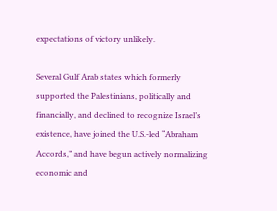expectations of victory unlikely.

Several Gulf Arab states which formerly supported the Palestinians, politically and financially, and declined to recognize Israel’s existence, have joined the U.S.-led “Abraham Accords,” and have begun actively normalizing economic and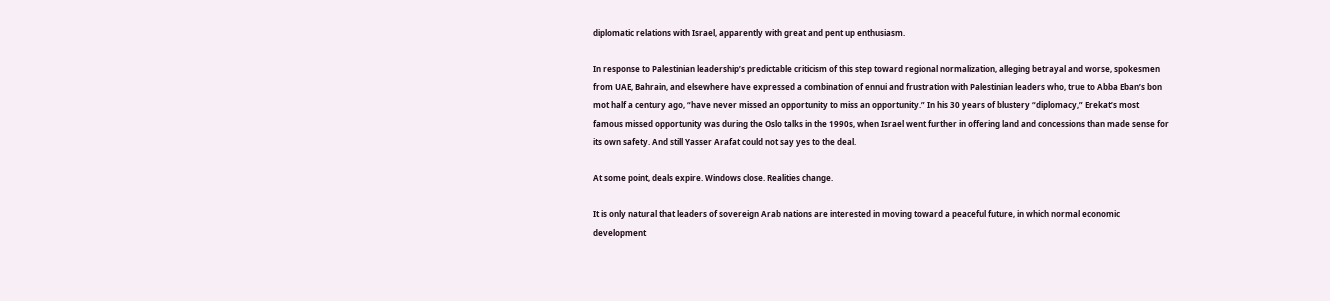diplomatic relations with Israel, apparently with great and pent up enthusiasm.

In response to Palestinian leadership’s predictable criticism of this step toward regional normalization, alleging betrayal and worse, spokesmen from UAE, Bahrain, and elsewhere have expressed a combination of ennui and frustration with Palestinian leaders who, true to Abba Eban’s bon mot half a century ago, “have never missed an opportunity to miss an opportunity.” In his 30 years of blustery “diplomacy,” Erekat’s most famous missed opportunity was during the Oslo talks in the 1990s, when Israel went further in offering land and concessions than made sense for its own safety. And still Yasser Arafat could not say yes to the deal.

At some point, deals expire. Windows close. Realities change.

It is only natural that leaders of sovereign Arab nations are interested in moving toward a peaceful future, in which normal economic development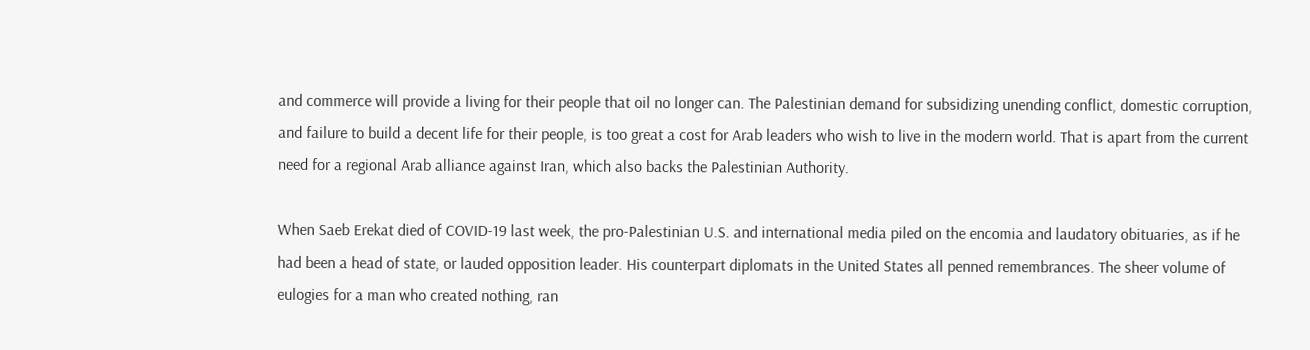and commerce will provide a living for their people that oil no longer can. The Palestinian demand for subsidizing unending conflict, domestic corruption, and failure to build a decent life for their people, is too great a cost for Arab leaders who wish to live in the modern world. That is apart from the current need for a regional Arab alliance against Iran, which also backs the Palestinian Authority.

When Saeb Erekat died of COVID-19 last week, the pro-Palestinian U.S. and international media piled on the encomia and laudatory obituaries, as if he had been a head of state, or lauded opposition leader. His counterpart diplomats in the United States all penned remembrances. The sheer volume of eulogies for a man who created nothing, ran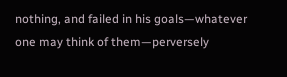nothing, and failed in his goals—whatever one may think of them—perversely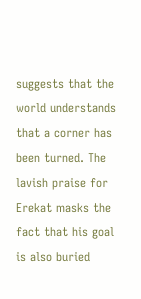suggests that the world understands that a corner has been turned. The lavish praise for Erekat masks the fact that his goal is also buried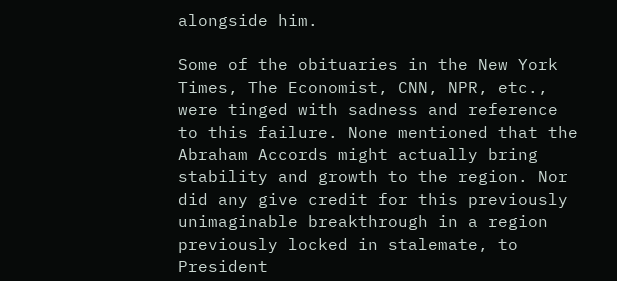alongside him.

Some of the obituaries in the New York Times, The Economist, CNN, NPR, etc., were tinged with sadness and reference to this failure. None mentioned that the Abraham Accords might actually bring stability and growth to the region. Nor did any give credit for this previously unimaginable breakthrough in a region previously locked in stalemate, to President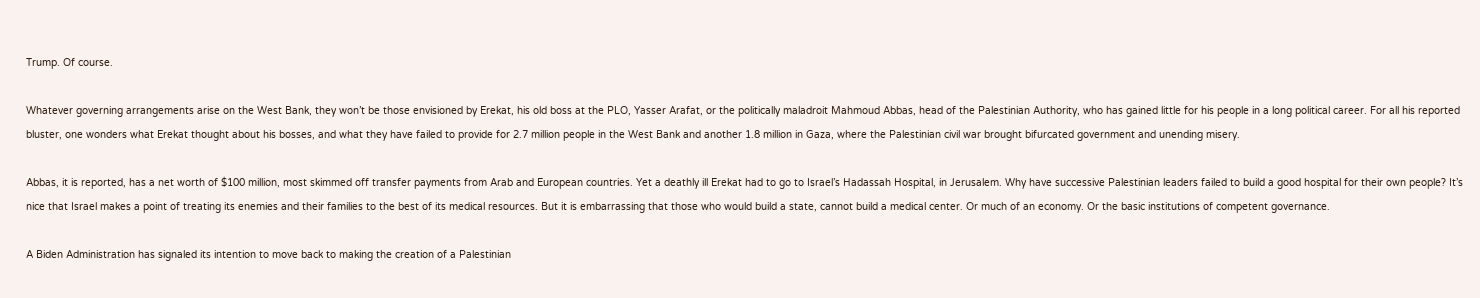Trump. Of course.

Whatever governing arrangements arise on the West Bank, they won’t be those envisioned by Erekat, his old boss at the PLO, Yasser Arafat, or the politically maladroit Mahmoud Abbas, head of the Palestinian Authority, who has gained little for his people in a long political career. For all his reported bluster, one wonders what Erekat thought about his bosses, and what they have failed to provide for 2.7 million people in the West Bank and another 1.8 million in Gaza, where the Palestinian civil war brought bifurcated government and unending misery.

Abbas, it is reported, has a net worth of $100 million, most skimmed off transfer payments from Arab and European countries. Yet a deathly ill Erekat had to go to Israel’s Hadassah Hospital, in Jerusalem. Why have successive Palestinian leaders failed to build a good hospital for their own people? It’s nice that Israel makes a point of treating its enemies and their families to the best of its medical resources. But it is embarrassing that those who would build a state, cannot build a medical center. Or much of an economy. Or the basic institutions of competent governance.

A Biden Administration has signaled its intention to move back to making the creation of a Palestinian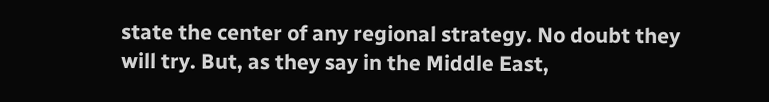state the center of any regional strategy. No doubt they will try. But, as they say in the Middle East,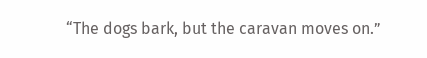“The dogs bark, but the caravan moves on.”